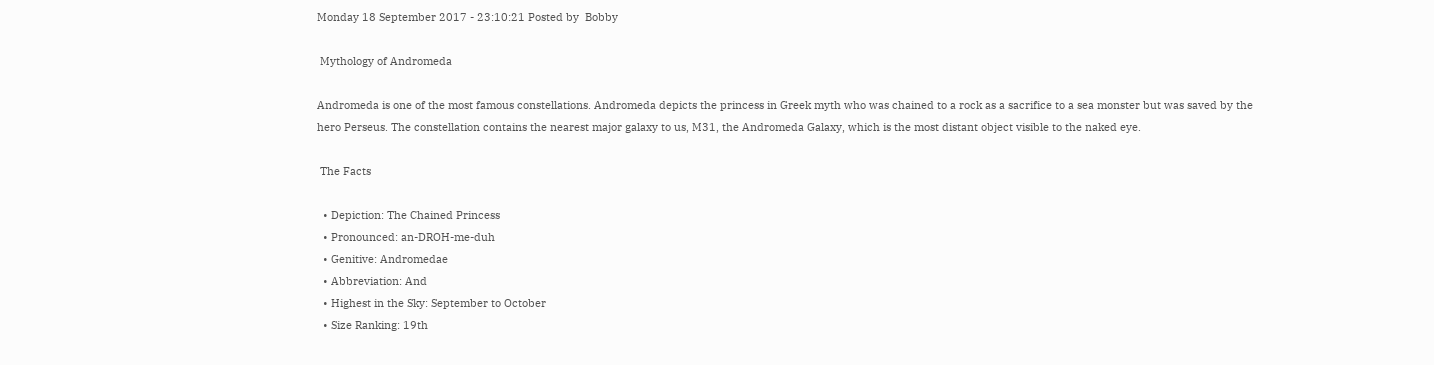Monday 18 September 2017 - 23:10:21 Posted by  Bobby

 Mythology of Andromeda

Andromeda is one of the most famous constellations. Andromeda depicts the princess in Greek myth who was chained to a rock as a sacrifice to a sea monster but was saved by the hero Perseus. The constellation contains the nearest major galaxy to us, M31, the Andromeda Galaxy, which is the most distant object visible to the naked eye.

 The Facts

  • Depiction: The Chained Princess
  • Pronounced: an-DROH-me-duh
  • Genitive: Andromedae
  • Abbreviation: And
  • Highest in the Sky: September to October
  • Size Ranking: 19th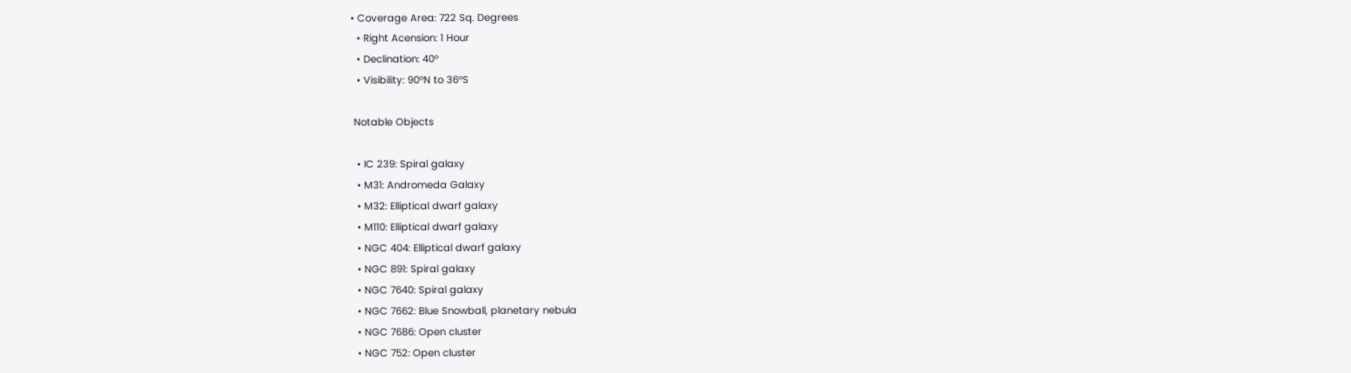• Coverage Area: 722 Sq. Degrees
  • Right Acension: 1 Hour
  • Declination: 40°
  • Visibility: 90°N to 36°S

 Notable Objects

  • IC 239: Spiral galaxy
  • M31: Andromeda Galaxy
  • M32: Elliptical dwarf galaxy
  • M110: Elliptical dwarf galaxy
  • NGC 404: Elliptical dwarf galaxy
  • NGC 891: Spiral galaxy
  • NGC 7640: Spiral galaxy
  • NGC 7662: Blue Snowball, planetary nebula
  • NGC 7686: Open cluster
  • NGC 752: Open cluster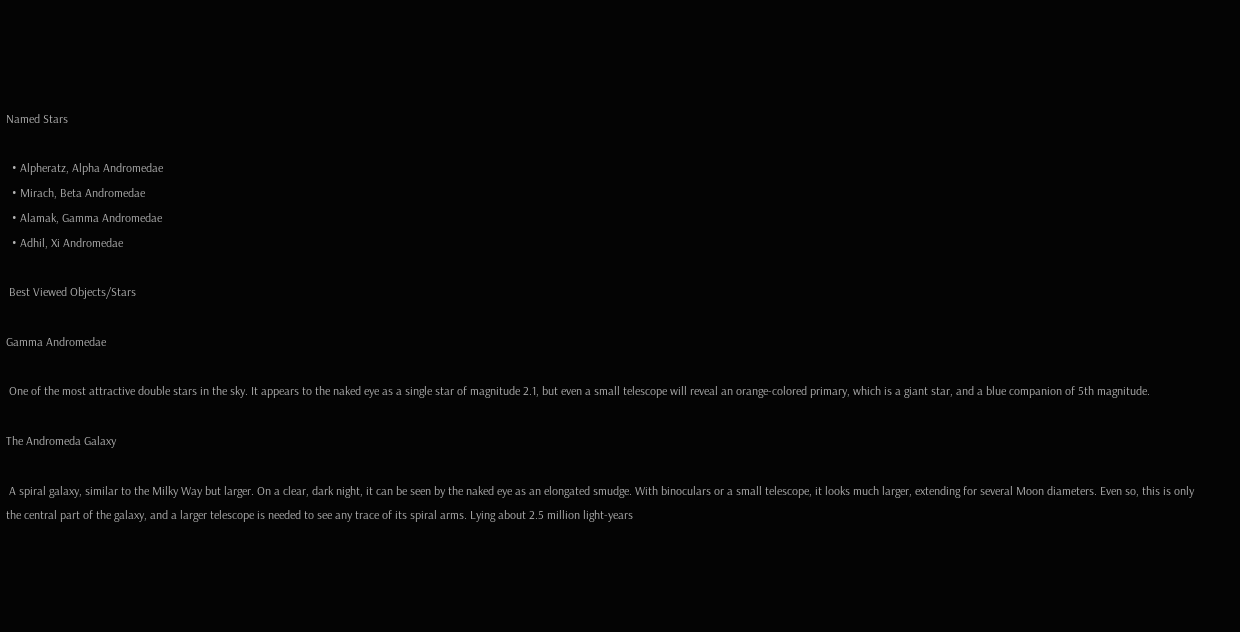Named Stars

  • Alpheratz, Alpha Andromedae
  • Mirach, Beta Andromedae
  • Alamak, Gamma Andromedae
  • Adhil, Xi Andromedae

 Best Viewed Objects/Stars

Gamma Andromedae

 One of the most attractive double stars in the sky. It appears to the naked eye as a single star of magnitude 2.1, but even a small telescope will reveal an orange-colored primary, which is a giant star, and a blue companion of 5th magnitude.

The Andromeda Galaxy

 A spiral galaxy, similar to the Milky Way but larger. On a clear, dark night, it can be seen by the naked eye as an elongated smudge. With binoculars or a small telescope, it looks much larger, extending for several Moon diameters. Even so, this is only the central part of the galaxy, and a larger telescope is needed to see any trace of its spiral arms. Lying about 2.5 million light-years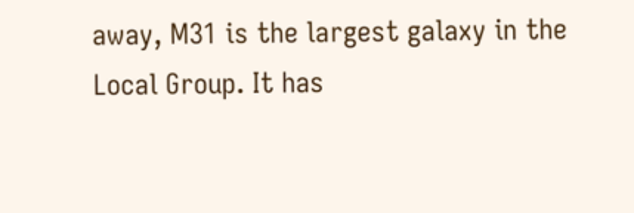away, M31 is the largest galaxy in the Local Group. It has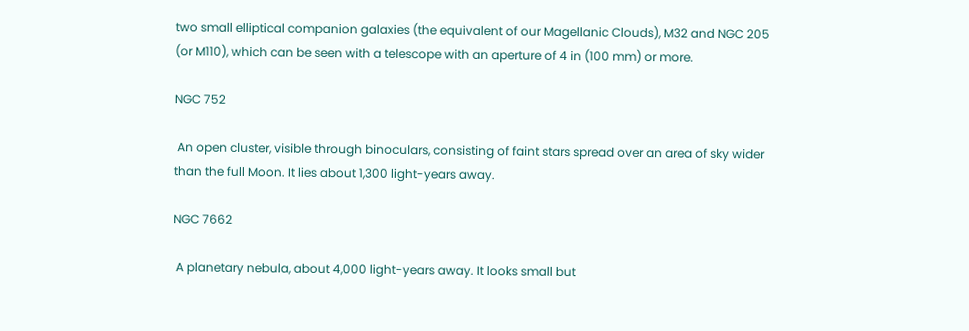two small elliptical companion galaxies (the equivalent of our Magellanic Clouds), M32 and NGC 205 (or M110), which can be seen with a telescope with an aperture of 4 in (100 mm) or more.

NGC 752

 An open cluster, visible through binoculars, consisting of faint stars spread over an area of sky wider than the full Moon. It lies about 1,300 light-years away.

NGC 7662

 A planetary nebula, about 4,000 light-years away. It looks small but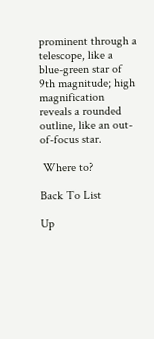prominent through a telescope, like a blue-green star of 9th magnitude; high magnification reveals a rounded outline, like an out-of-focus star.

 Where to?

Back To List

Up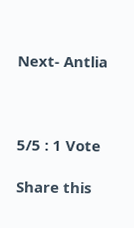Next- Antlia



5/5 : 1 Vote

Share this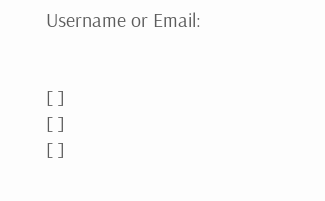Username or Email:


[ ]
[ ]
[ ]